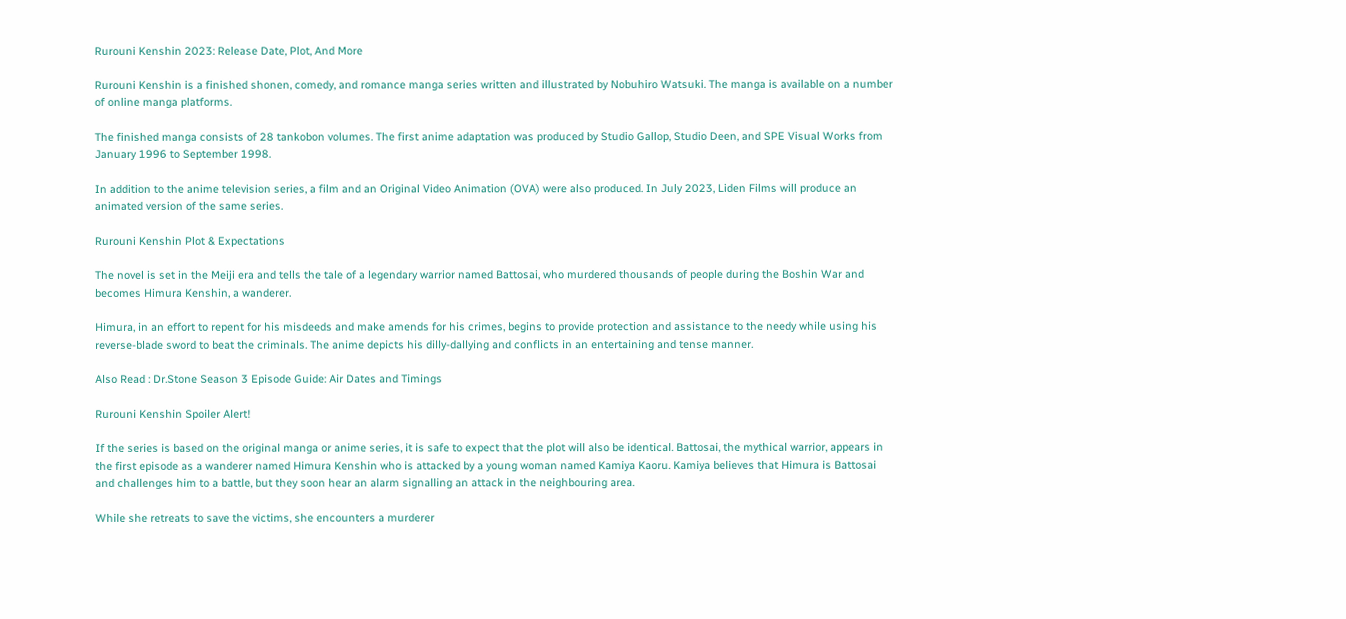Rurouni Kenshin 2023: Release Date, Plot, And More

Rurouni Kenshin is a finished shonen, comedy, and romance manga series written and illustrated by Nobuhiro Watsuki. The manga is available on a number of online manga platforms.

The finished manga consists of 28 tankobon volumes. The first anime adaptation was produced by Studio Gallop, Studio Deen, and SPE Visual Works from January 1996 to September 1998.

In addition to the anime television series, a film and an Original Video Animation (OVA) were also produced. In July 2023, Liden Films will produce an animated version of the same series.

Rurouni Kenshin Plot & Expectations

The novel is set in the Meiji era and tells the tale of a legendary warrior named Battosai, who murdered thousands of people during the Boshin War and becomes Himura Kenshin, a wanderer.

Himura, in an effort to repent for his misdeeds and make amends for his crimes, begins to provide protection and assistance to the needy while using his reverse-blade sword to beat the criminals. The anime depicts his dilly-dallying and conflicts in an entertaining and tense manner.

Also Read : Dr.Stone Season 3 Episode Guide: Air Dates and Timings

Rurouni Kenshin Spoiler Alert!

If the series is based on the original manga or anime series, it is safe to expect that the plot will also be identical. Battosai, the mythical warrior, appears in the first episode as a wanderer named Himura Kenshin who is attacked by a young woman named Kamiya Kaoru. Kamiya believes that Himura is Battosai and challenges him to a battle, but they soon hear an alarm signalling an attack in the neighbouring area.

While she retreats to save the victims, she encounters a murderer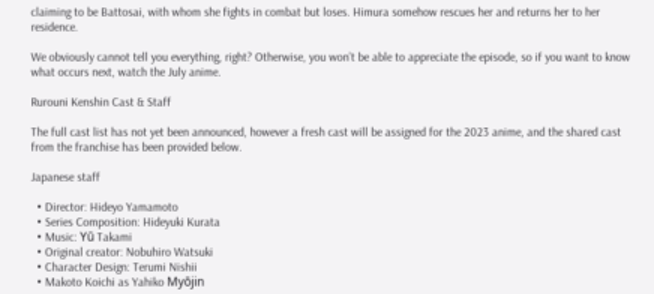claiming to be Battosai, with whom she fights in combat but loses. Himura somehow rescues her and returns her to her residence.

We obviously cannot tell you everything, right? Otherwise, you won’t be able to appreciate the episode, so if you want to know what occurs next, watch the July anime.

Rurouni Kenshin Cast & Staff

The full cast list has not yet been announced, however a fresh cast will be assigned for the 2023 anime, and the shared cast from the franchise has been provided below.

Japanese staff

  • Director: Hideyo Yamamoto
  • Series Composition: Hideyuki Kurata
  • Music: Yū Takami
  • Original creator: Nobuhiro Watsuki
  • Character Design: Terumi Nishii
  • Makoto Koichi as Yahiko Myōjin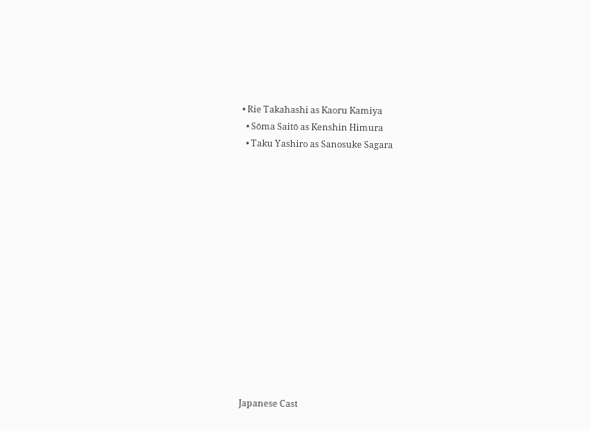• Rie Takahashi as Kaoru Kamiya
  • Sōma Saitō as Kenshin Himura
  • Taku Yashiro as Sanosuke Sagara














Japanese Cast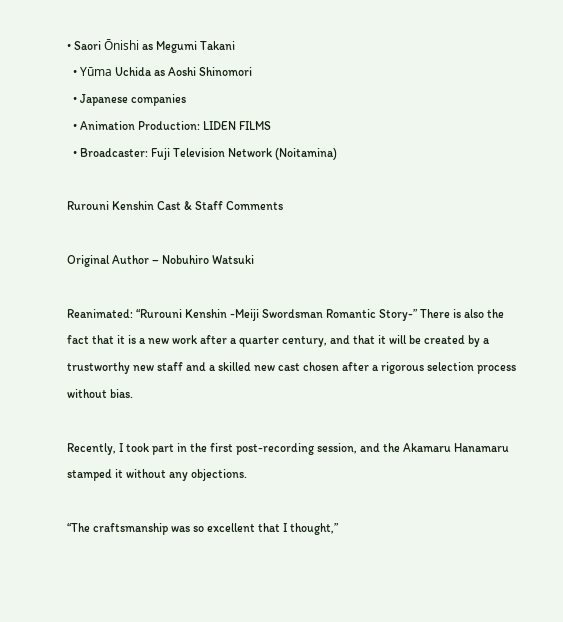• Saori Ōnishi as Megumi Takani
  • Yūma Uchida as Aoshi Shinomori
  • Japanese companies
  • Animation Production: LIDEN FILMS
  • Broadcaster: Fuji Television Network (Noitamina)

Rurouni Kenshin Cast & Staff Comments

Original Author – Nobuhiro Watsuki

Reanimated: “Rurouni Kenshin -Meiji Swordsman Romantic Story-” There is also the fact that it is a new work after a quarter century, and that it will be created by a trustworthy new staff and a skilled new cast chosen after a rigorous selection process without bias.

Recently, I took part in the first post-recording session, and the Akamaru Hanamaru stamped it without any objections.

“The craftsmanship was so excellent that I thought,”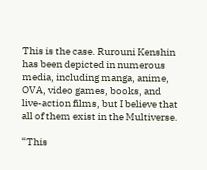This is the case. Rurouni Kenshin has been depicted in numerous media, including manga, anime, OVA, video games, books, and live-action films, but I believe that all of them exist in the Multiverse.

“This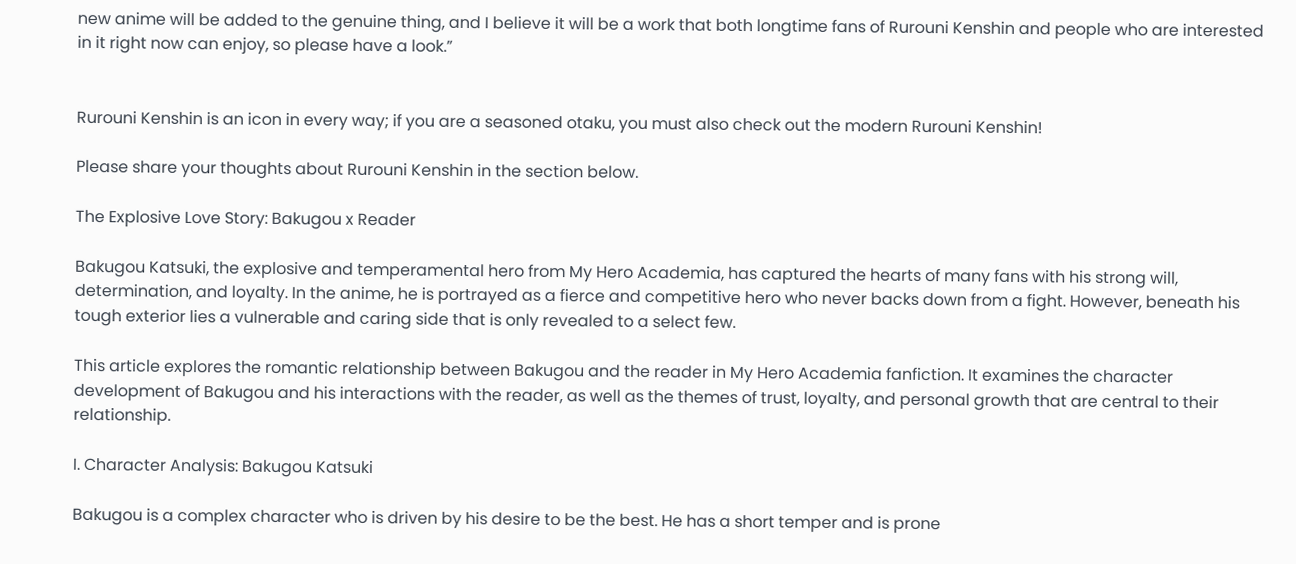new anime will be added to the genuine thing, and I believe it will be a work that both longtime fans of Rurouni Kenshin and people who are interested in it right now can enjoy, so please have a look.”


Rurouni Kenshin is an icon in every way; if you are a seasoned otaku, you must also check out the modern Rurouni Kenshin!

Please share your thoughts about Rurouni Kenshin in the section below.

The Explosive Love Story: Bakugou x Reader

Bakugou Katsuki, the explosive and temperamental hero from My Hero Academia, has captured the hearts of many fans with his strong will, determination, and loyalty. In the anime, he is portrayed as a fierce and competitive hero who never backs down from a fight. However, beneath his tough exterior lies a vulnerable and caring side that is only revealed to a select few.

This article explores the romantic relationship between Bakugou and the reader in My Hero Academia fanfiction. It examines the character development of Bakugou and his interactions with the reader, as well as the themes of trust, loyalty, and personal growth that are central to their relationship.

I. Character Analysis: Bakugou Katsuki

Bakugou is a complex character who is driven by his desire to be the best. He has a short temper and is prone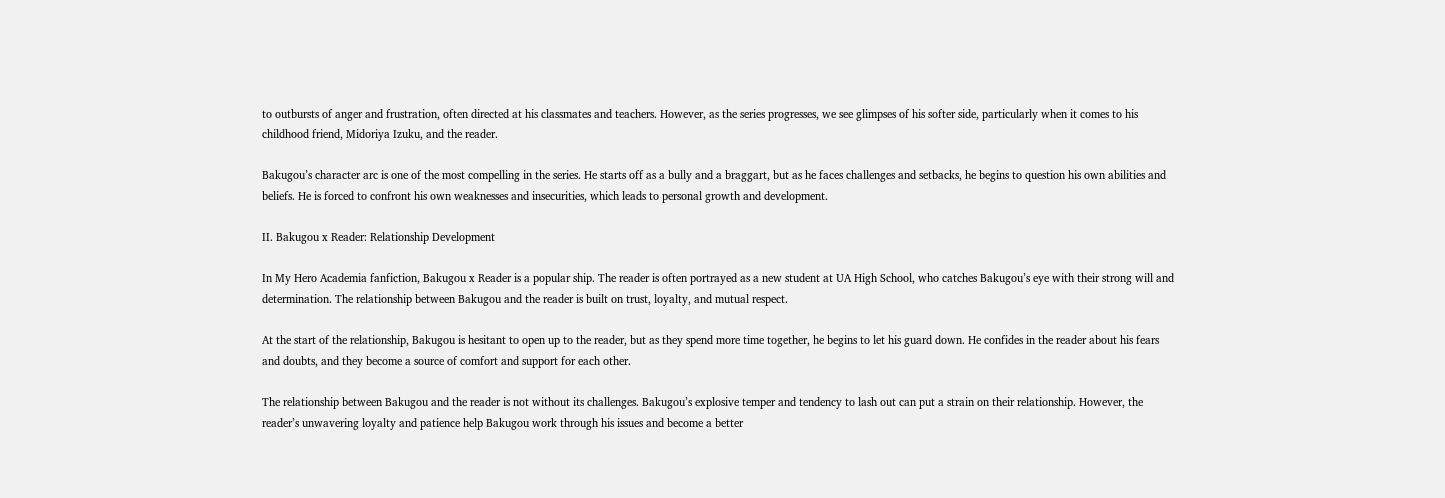to outbursts of anger and frustration, often directed at his classmates and teachers. However, as the series progresses, we see glimpses of his softer side, particularly when it comes to his childhood friend, Midoriya Izuku, and the reader.

Bakugou’s character arc is one of the most compelling in the series. He starts off as a bully and a braggart, but as he faces challenges and setbacks, he begins to question his own abilities and beliefs. He is forced to confront his own weaknesses and insecurities, which leads to personal growth and development.

II. Bakugou x Reader: Relationship Development

In My Hero Academia fanfiction, Bakugou x Reader is a popular ship. The reader is often portrayed as a new student at UA High School, who catches Bakugou’s eye with their strong will and determination. The relationship between Bakugou and the reader is built on trust, loyalty, and mutual respect.

At the start of the relationship, Bakugou is hesitant to open up to the reader, but as they spend more time together, he begins to let his guard down. He confides in the reader about his fears and doubts, and they become a source of comfort and support for each other.

The relationship between Bakugou and the reader is not without its challenges. Bakugou’s explosive temper and tendency to lash out can put a strain on their relationship. However, the reader’s unwavering loyalty and patience help Bakugou work through his issues and become a better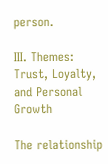person.

III. Themes: Trust, Loyalty, and Personal Growth

The relationship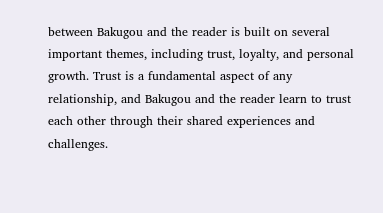between Bakugou and the reader is built on several important themes, including trust, loyalty, and personal growth. Trust is a fundamental aspect of any relationship, and Bakugou and the reader learn to trust each other through their shared experiences and challenges.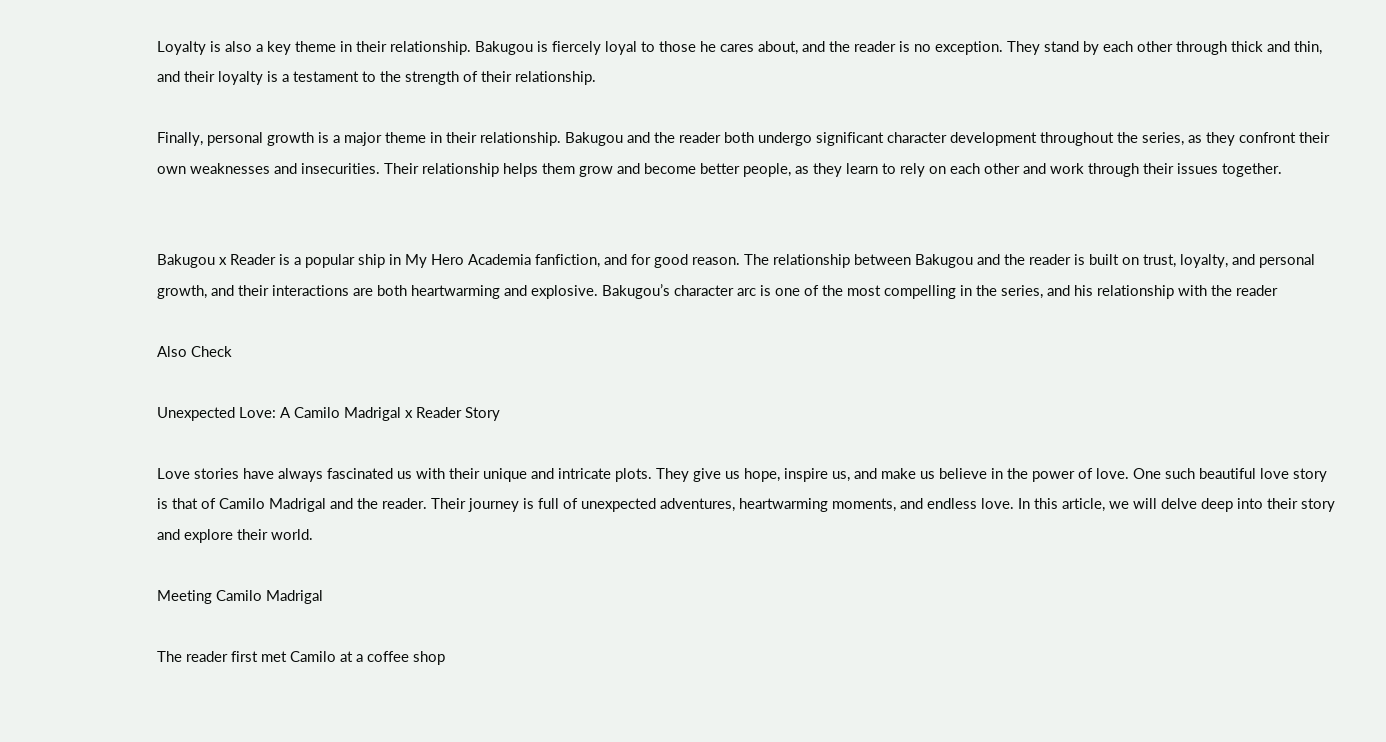Loyalty is also a key theme in their relationship. Bakugou is fiercely loyal to those he cares about, and the reader is no exception. They stand by each other through thick and thin, and their loyalty is a testament to the strength of their relationship.

Finally, personal growth is a major theme in their relationship. Bakugou and the reader both undergo significant character development throughout the series, as they confront their own weaknesses and insecurities. Their relationship helps them grow and become better people, as they learn to rely on each other and work through their issues together.


Bakugou x Reader is a popular ship in My Hero Academia fanfiction, and for good reason. The relationship between Bakugou and the reader is built on trust, loyalty, and personal growth, and their interactions are both heartwarming and explosive. Bakugou’s character arc is one of the most compelling in the series, and his relationship with the reader

Also Check

Unexpected Love: A Camilo Madrigal x Reader Story

Love stories have always fascinated us with their unique and intricate plots. They give us hope, inspire us, and make us believe in the power of love. One such beautiful love story is that of Camilo Madrigal and the reader. Their journey is full of unexpected adventures, heartwarming moments, and endless love. In this article, we will delve deep into their story and explore their world.

Meeting Camilo Madrigal

The reader first met Camilo at a coffee shop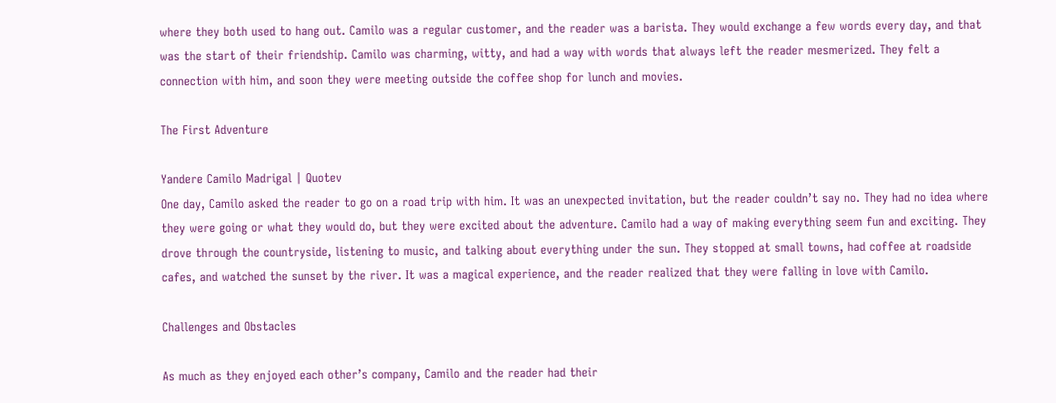where they both used to hang out. Camilo was a regular customer, and the reader was a barista. They would exchange a few words every day, and that was the start of their friendship. Camilo was charming, witty, and had a way with words that always left the reader mesmerized. They felt a connection with him, and soon they were meeting outside the coffee shop for lunch and movies.

The First Adventure

Yandere Camilo Madrigal | Quotev
One day, Camilo asked the reader to go on a road trip with him. It was an unexpected invitation, but the reader couldn’t say no. They had no idea where they were going or what they would do, but they were excited about the adventure. Camilo had a way of making everything seem fun and exciting. They drove through the countryside, listening to music, and talking about everything under the sun. They stopped at small towns, had coffee at roadside cafes, and watched the sunset by the river. It was a magical experience, and the reader realized that they were falling in love with Camilo.

Challenges and Obstacles

As much as they enjoyed each other’s company, Camilo and the reader had their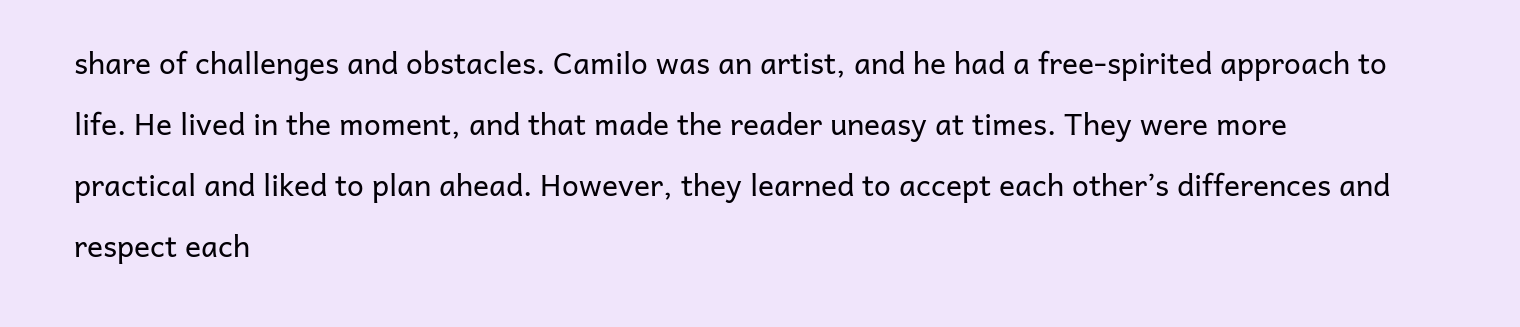share of challenges and obstacles. Camilo was an artist, and he had a free-spirited approach to life. He lived in the moment, and that made the reader uneasy at times. They were more practical and liked to plan ahead. However, they learned to accept each other’s differences and respect each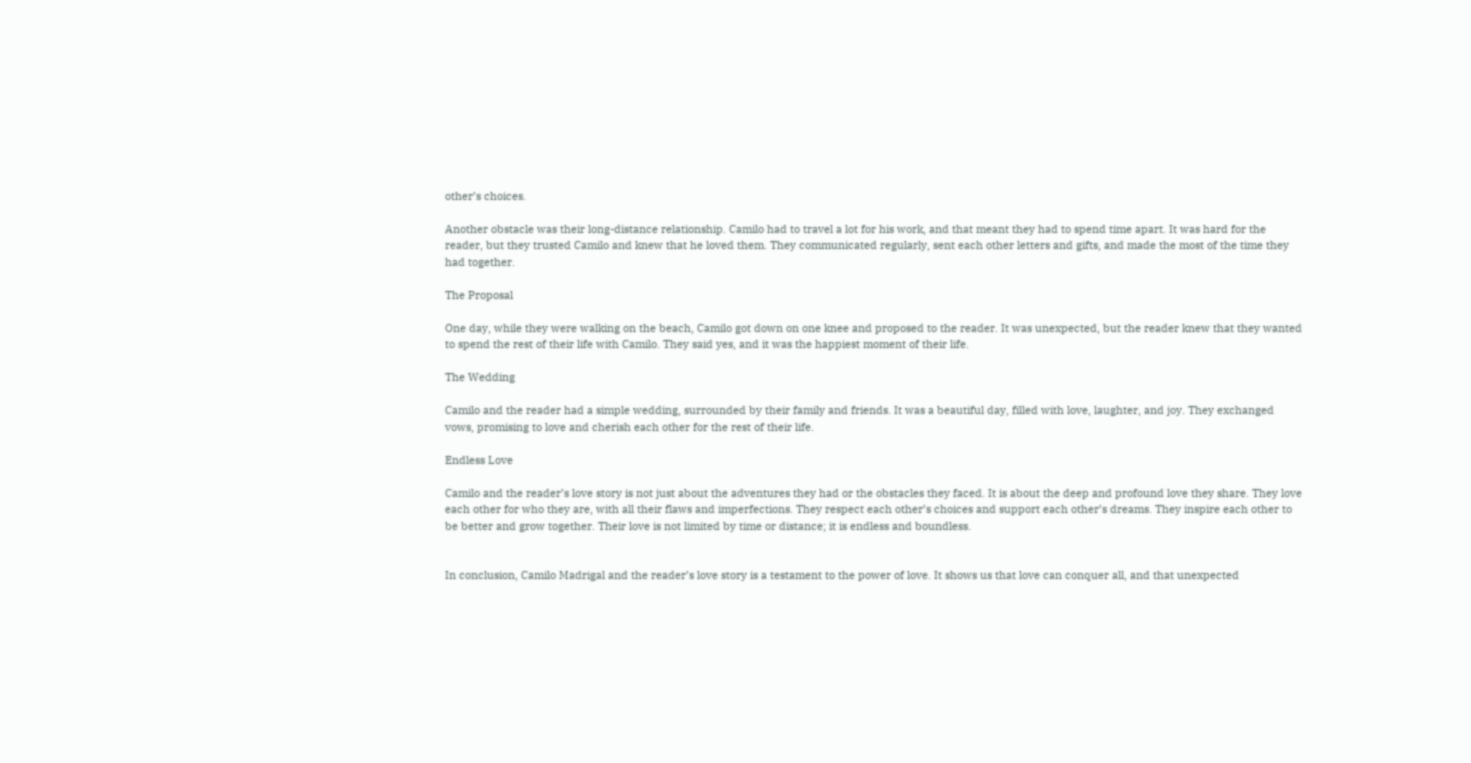other’s choices.

Another obstacle was their long-distance relationship. Camilo had to travel a lot for his work, and that meant they had to spend time apart. It was hard for the reader, but they trusted Camilo and knew that he loved them. They communicated regularly, sent each other letters and gifts, and made the most of the time they had together.

The Proposal

One day, while they were walking on the beach, Camilo got down on one knee and proposed to the reader. It was unexpected, but the reader knew that they wanted to spend the rest of their life with Camilo. They said yes, and it was the happiest moment of their life.

The Wedding

Camilo and the reader had a simple wedding, surrounded by their family and friends. It was a beautiful day, filled with love, laughter, and joy. They exchanged vows, promising to love and cherish each other for the rest of their life.

Endless Love

Camilo and the reader’s love story is not just about the adventures they had or the obstacles they faced. It is about the deep and profound love they share. They love each other for who they are, with all their flaws and imperfections. They respect each other’s choices and support each other’s dreams. They inspire each other to be better and grow together. Their love is not limited by time or distance; it is endless and boundless.


In conclusion, Camilo Madrigal and the reader’s love story is a testament to the power of love. It shows us that love can conquer all, and that unexpected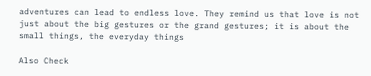adventures can lead to endless love. They remind us that love is not just about the big gestures or the grand gestures; it is about the small things, the everyday things

Also Check